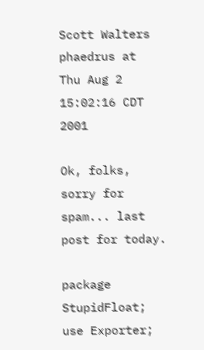Scott Walters phaedrus at
Thu Aug 2 15:02:16 CDT 2001

Ok, folks, sorry for spam... last post for today.

package StupidFloat;
use Exporter;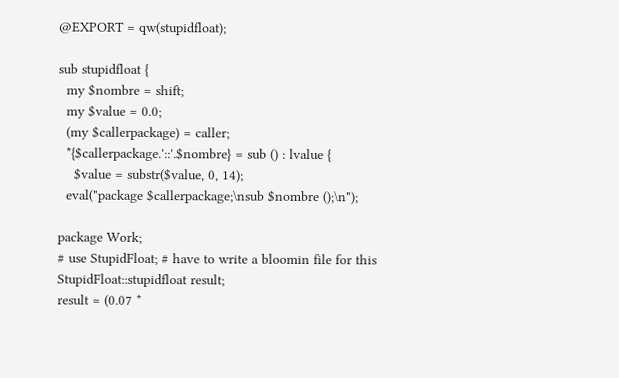@EXPORT = qw(stupidfloat);

sub stupidfloat {
  my $nombre = shift;
  my $value = 0.0;
  (my $callerpackage) = caller;
  *{$callerpackage.'::'.$nombre} = sub () : lvalue {
    $value = substr($value, 0, 14);
  eval("package $callerpackage;\nsub $nombre ();\n");

package Work;
# use StupidFloat; # have to write a bloomin file for this
StupidFloat::stupidfloat result;
result = (0.07 *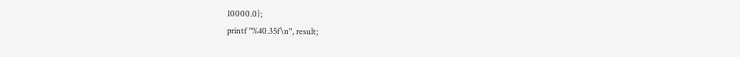10000.0);
printf "%40.35f\n", result;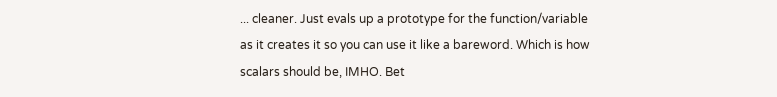... cleaner. Just evals up a prototype for the function/variable
as it creates it so you can use it like a bareword. Which is how
scalars should be, IMHO. Bet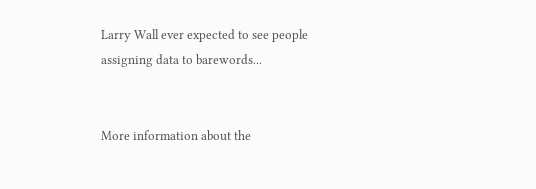Larry Wall ever expected to see people
assigning data to barewords...


More information about the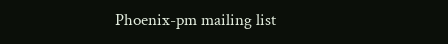Phoenix-pm mailing list